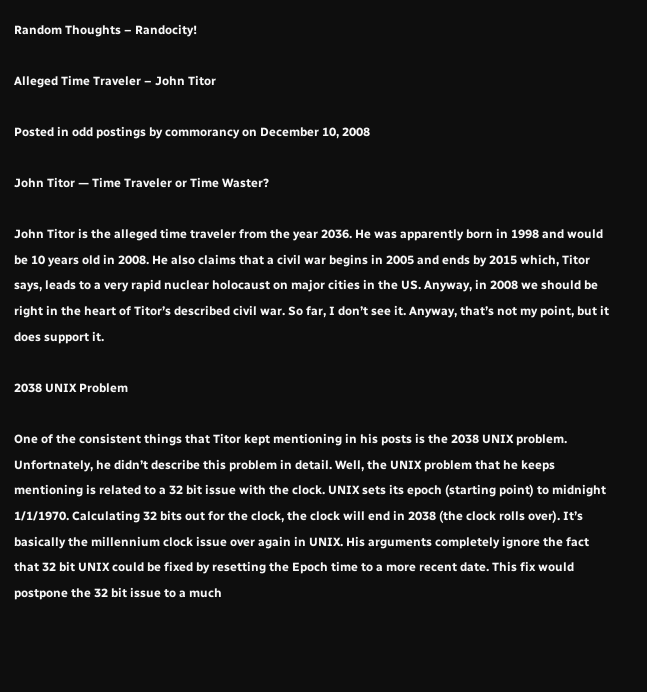Random Thoughts – Randocity!

Alleged Time Traveler – John Titor

Posted in odd postings by commorancy on December 10, 2008

John Titor — Time Traveler or Time Waster?

John Titor is the alleged time traveler from the year 2036. He was apparently born in 1998 and would be 10 years old in 2008. He also claims that a civil war begins in 2005 and ends by 2015 which, Titor says, leads to a very rapid nuclear holocaust on major cities in the US. Anyway, in 2008 we should be right in the heart of Titor’s described civil war. So far, I don’t see it. Anyway, that’s not my point, but it does support it.

2038 UNIX Problem

One of the consistent things that Titor kept mentioning in his posts is the 2038 UNIX problem. Unfortnately, he didn’t describe this problem in detail. Well, the UNIX problem that he keeps mentioning is related to a 32 bit issue with the clock. UNIX sets its epoch (starting point) to midnight 1/1/1970. Calculating 32 bits out for the clock, the clock will end in 2038 (the clock rolls over). It’s basically the millennium clock issue over again in UNIX. His arguments completely ignore the fact that 32 bit UNIX could be fixed by resetting the Epoch time to a more recent date. This fix would postpone the 32 bit issue to a much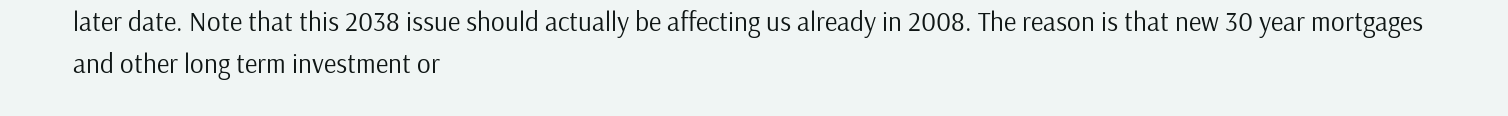later date. Note that this 2038 issue should actually be affecting us already in 2008. The reason is that new 30 year mortgages and other long term investment or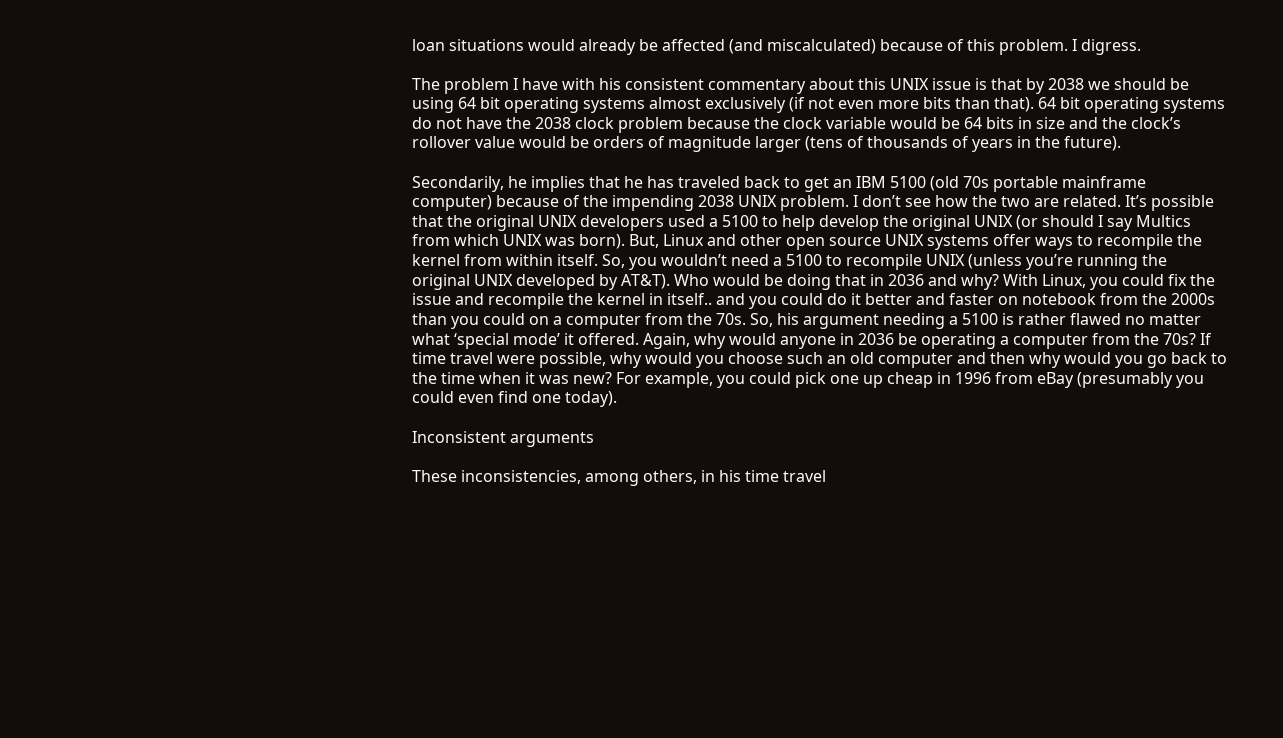loan situations would already be affected (and miscalculated) because of this problem. I digress.

The problem I have with his consistent commentary about this UNIX issue is that by 2038 we should be using 64 bit operating systems almost exclusively (if not even more bits than that). 64 bit operating systems do not have the 2038 clock problem because the clock variable would be 64 bits in size and the clock’s rollover value would be orders of magnitude larger (tens of thousands of years in the future).

Secondarily, he implies that he has traveled back to get an IBM 5100 (old 70s portable mainframe computer) because of the impending 2038 UNIX problem. I don’t see how the two are related. It’s possible that the original UNIX developers used a 5100 to help develop the original UNIX (or should I say Multics from which UNIX was born). But, Linux and other open source UNIX systems offer ways to recompile the kernel from within itself. So, you wouldn’t need a 5100 to recompile UNIX (unless you’re running the original UNIX developed by AT&T). Who would be doing that in 2036 and why? With Linux, you could fix the issue and recompile the kernel in itself.. and you could do it better and faster on notebook from the 2000s than you could on a computer from the 70s. So, his argument needing a 5100 is rather flawed no matter what ‘special mode’ it offered. Again, why would anyone in 2036 be operating a computer from the 70s? If time travel were possible, why would you choose such an old computer and then why would you go back to the time when it was new? For example, you could pick one up cheap in 1996 from eBay (presumably you could even find one today).

Inconsistent arguments

These inconsistencies, among others, in his time travel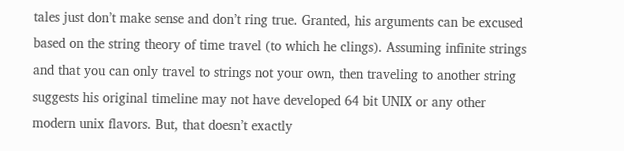tales just don’t make sense and don’t ring true. Granted, his arguments can be excused based on the string theory of time travel (to which he clings). Assuming infinite strings and that you can only travel to strings not your own, then traveling to another string suggests his original timeline may not have developed 64 bit UNIX or any other modern unix flavors. But, that doesn’t exactly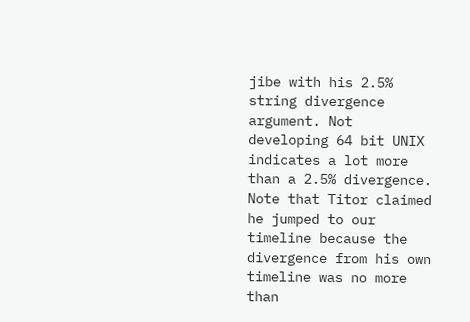jibe with his 2.5% string divergence argument. Not developing 64 bit UNIX indicates a lot more than a 2.5% divergence. Note that Titor claimed he jumped to our timeline because the divergence from his own timeline was no more than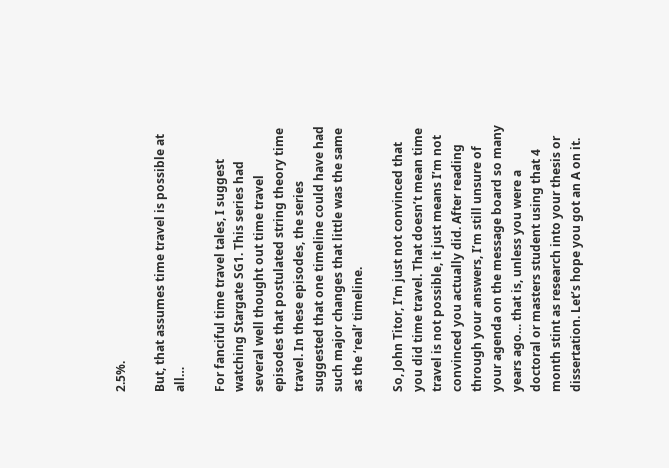2.5%.

But, that assumes time travel is possible at all…

For fanciful time travel tales, I suggest watching Stargate SG1. This series had several well thought out time travel episodes that postulated string theory time travel. In these episodes, the series suggested that one timeline could have had such major changes that little was the same as the ‘real’ timeline.

So, John Titor, I’m just not convinced that you did time travel. That doesn’t mean time travel is not possible, it just means I’m not convinced you actually did. After reading through your answers, I’m still unsure of your agenda on the message board so many years ago… that is, unless you were a doctoral or masters student using that 4 month stint as research into your thesis or dissertation. Let’s hope you got an A on it.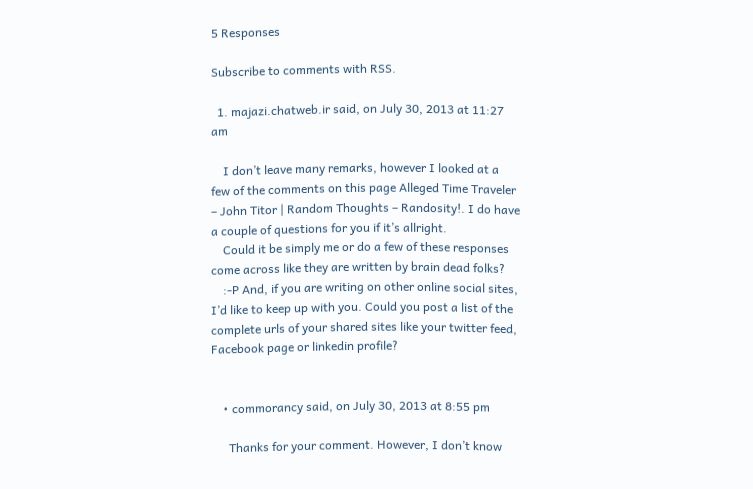5 Responses

Subscribe to comments with RSS.

  1. majazi.chatweb.ir said, on July 30, 2013 at 11:27 am

    I don’t leave many remarks, however I looked at a few of the comments on this page Alleged Time Traveler – John Titor | Random Thoughts – Randosity!. I do have a couple of questions for you if it’s allright.
    Could it be simply me or do a few of these responses come across like they are written by brain dead folks?
    :-P And, if you are writing on other online social sites, I’d like to keep up with you. Could you post a list of the complete urls of your shared sites like your twitter feed, Facebook page or linkedin profile?


    • commorancy said, on July 30, 2013 at 8:55 pm

      Thanks for your comment. However, I don’t know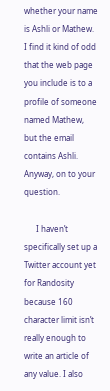whether your name is Ashli or Mathew. I find it kind of odd that the web page you include is to a profile of someone named Mathew, but the email contains Ashli. Anyway, on to your question.

      I haven’t specifically set up a Twitter account yet for Randosity because 160 character limit isn’t really enough to write an article of any value. I also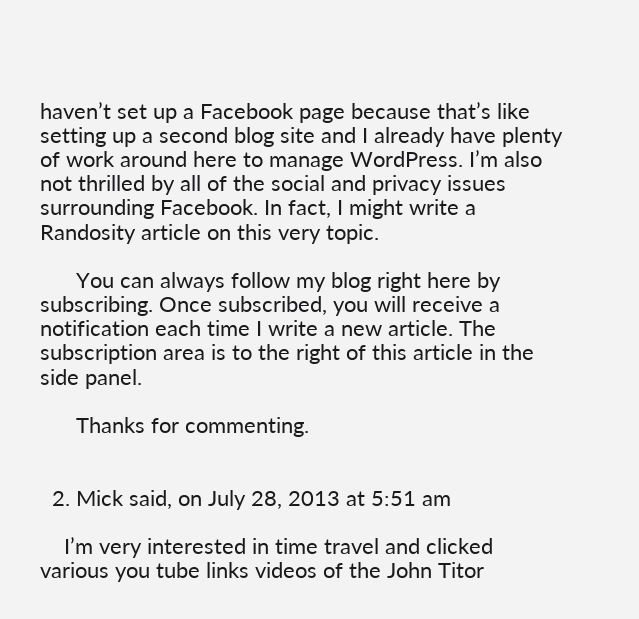haven’t set up a Facebook page because that’s like setting up a second blog site and I already have plenty of work around here to manage WordPress. I’m also not thrilled by all of the social and privacy issues surrounding Facebook. In fact, I might write a Randosity article on this very topic.

      You can always follow my blog right here by subscribing. Once subscribed, you will receive a notification each time I write a new article. The subscription area is to the right of this article in the side panel.

      Thanks for commenting.


  2. Mick said, on July 28, 2013 at 5:51 am

    I’m very interested in time travel and clicked various you tube links videos of the John Titor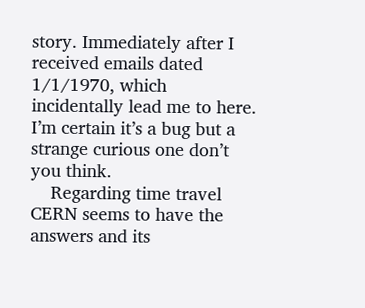story. Immediately after I received emails dated 1/1/1970, which incidentally lead me to here. I’m certain it’s a bug but a strange curious one don’t you think.
    Regarding time travel CERN seems to have the answers and its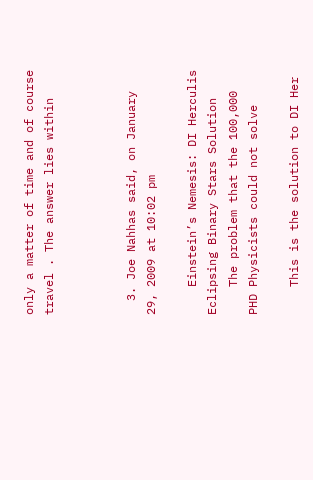only a matter of time and of course travel . The answer lies within



  3. Joe Nahhas said, on January 29, 2009 at 10:02 pm

    Einstein’s Nemesis: DI Herculis Eclipsing Binary Stars Solution
    The problem that the 100,000 PHD Physicists could not solve

    This is the solution to DI Her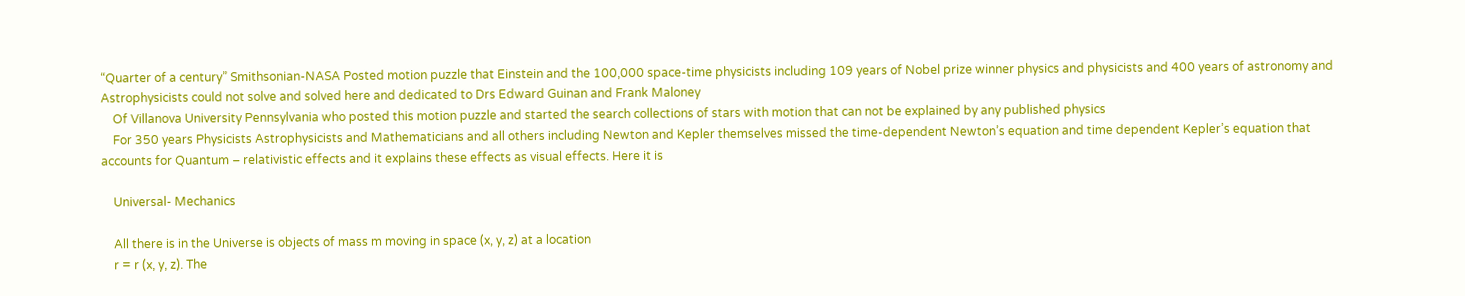“Quarter of a century” Smithsonian-NASA Posted motion puzzle that Einstein and the 100,000 space-time physicists including 109 years of Nobel prize winner physics and physicists and 400 years of astronomy and Astrophysicists could not solve and solved here and dedicated to Drs Edward Guinan and Frank Maloney
    Of Villanova University Pennsylvania who posted this motion puzzle and started the search collections of stars with motion that can not be explained by any published physics
    For 350 years Physicists Astrophysicists and Mathematicians and all others including Newton and Kepler themselves missed the time-dependent Newton’s equation and time dependent Kepler’s equation that accounts for Quantum – relativistic effects and it explains these effects as visual effects. Here it is

    Universal- Mechanics

    All there is in the Universe is objects of mass m moving in space (x, y, z) at a location
    r = r (x, y, z). The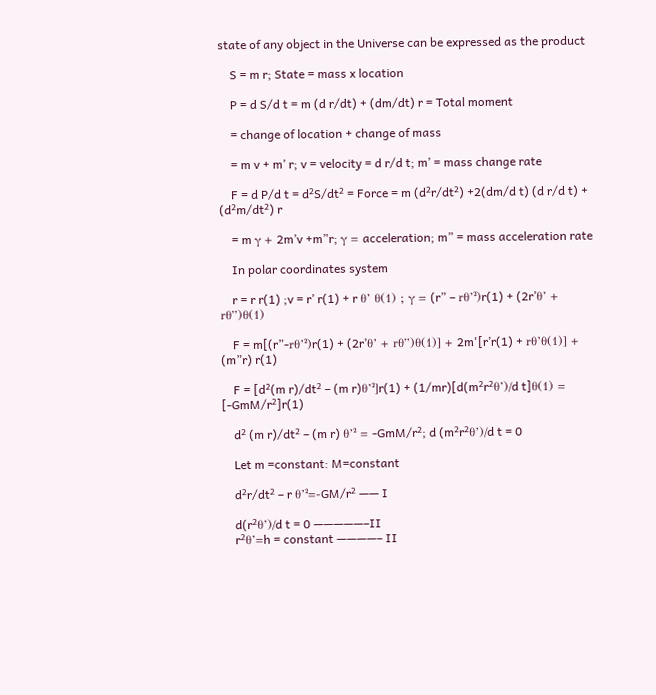state of any object in the Universe can be expressed as the product

    S = m r; State = mass x location

    P = d S/d t = m (d r/dt) + (dm/dt) r = Total moment

    = change of location + change of mass

    = m v + m’ r; v = velocity = d r/d t; m’ = mass change rate

    F = d P/d t = d²S/dt² = Force = m (d²r/dt²) +2(dm/d t) (d r/d t) + (d²m/dt²) r

    = m γ + 2m’v +m”r; γ = acceleration; m” = mass acceleration rate

    In polar coordinates system

    r = r r(1) ;v = r’ r(1) + r θ’ θ(1) ; γ = (r” – rθ’²)r(1) + (2r’θ’ + rθ”)θ(1)

    F = m[(r”-rθ’²)r(1) + (2r’θ’ + rθ”)θ(1)] + 2m'[r’r(1) + rθ’θ(1)] + (m”r) r(1)

    F = [d²(m r)/dt² – (m r)θ’²]r(1) + (1/mr)[d(m²r²θ’)/d t]θ(1) = [-GmM/r²]r(1)

    d² (m r)/dt² – (m r) θ’² = -GmM/r²; d (m²r²θ’)/d t = 0

    Let m =constant: M=constant

    d²r/dt² – r θ’²=-GM/r² —— I

    d(r²θ’)/d t = 0 —————–II
    r²θ’=h = constant ————– II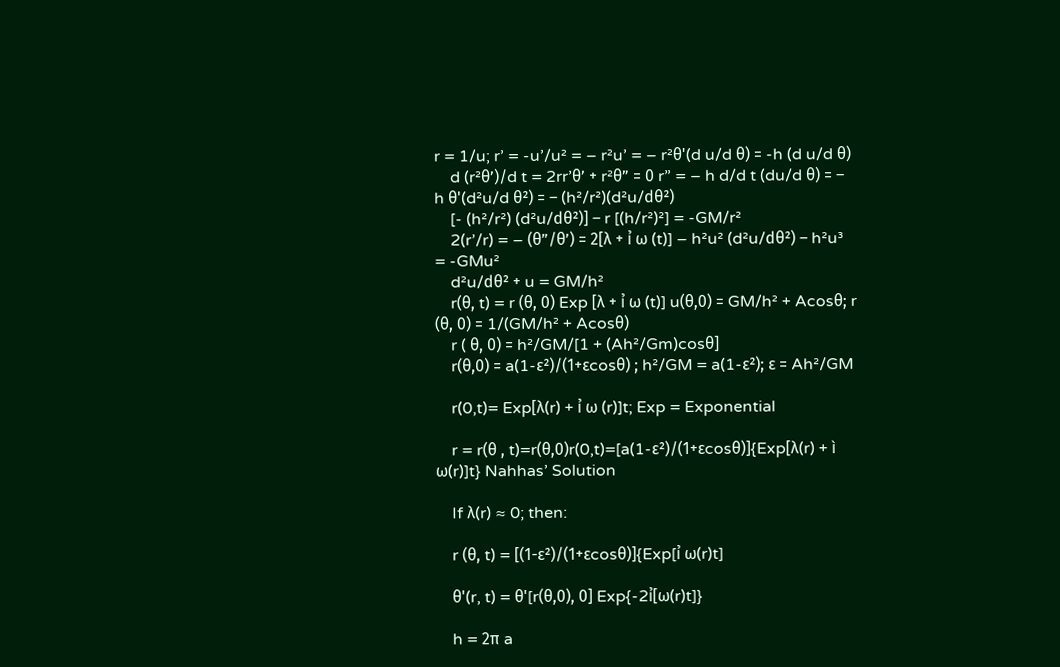r = 1/u; r’ = -u’/u² = – r²u’ = – r²θ'(d u/d θ) = -h (d u/d θ)
    d (r²θ’)/d t = 2rr’θ’ + r²θ” = 0 r” = – h d/d t (du/d θ) = – h θ'(d²u/d θ²) = – (h²/r²)(d²u/dθ²)
    [- (h²/r²) (d²u/dθ²)] – r [(h/r²)²] = -GM/r²
    2(r’/r) = – (θ”/θ’) = 2[λ + ỉ ω (t)] – h²u² (d²u/dθ²) – h²u³ = -GMu²
    d²u/dθ² + u = GM/h²
    r(θ, t) = r (θ, 0) Exp [λ + ỉ ω (t)] u(θ,0) = GM/h² + Acosθ; r (θ, 0) = 1/(GM/h² + Acosθ)
    r ( θ, 0) = h²/GM/[1 + (Ah²/Gm)cosθ]
    r(θ,0) = a(1-ε²)/(1+εcosθ) ; h²/GM = a(1-ε²); ε = Ah²/GM

    r(0,t)= Exp[λ(r) + ỉ ω (r)]t; Exp = Exponential

    r = r(θ , t)=r(θ,0)r(0,t)=[a(1-ε²)/(1+εcosθ)]{Exp[λ(r) + ì ω(r)]t} Nahhas’ Solution

    If λ(r) ≈ 0; then:

    r (θ, t) = [(1-ε²)/(1+εcosθ)]{Exp[ỉ ω(r)t]

    θ'(r, t) = θ'[r(θ,0), 0] Exp{-2ỉ[ω(r)t]}

    h = 2π a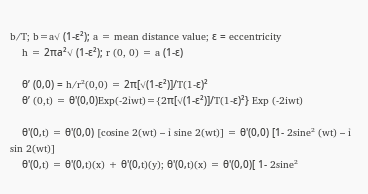b/T; b=a√ (1-ε²); a = mean distance value; ε = eccentricity
    h = 2πa²√ (1-ε²); r (0, 0) = a (1-ε)

    θ’ (0,0) = h/r²(0,0) = 2π[√(1-ε²)]/T(1-ε)²
    θ’ (0,t) = θ'(0,0)Exp(-2ỉwt)={2π[√(1-ε²)]/T(1-ε)²} Exp (-2iwt)

    θ'(0,t) = θ'(0,0) [cosine 2(wt) – ỉ sine 2(wt)] = θ'(0,0) [1- 2sine² (wt) – ỉ sin 2(wt)]
    θ'(0,t) = θ'(0,t)(x) + θ'(0,t)(y); θ'(0,t)(x) = θ'(0,0)[ 1- 2sine²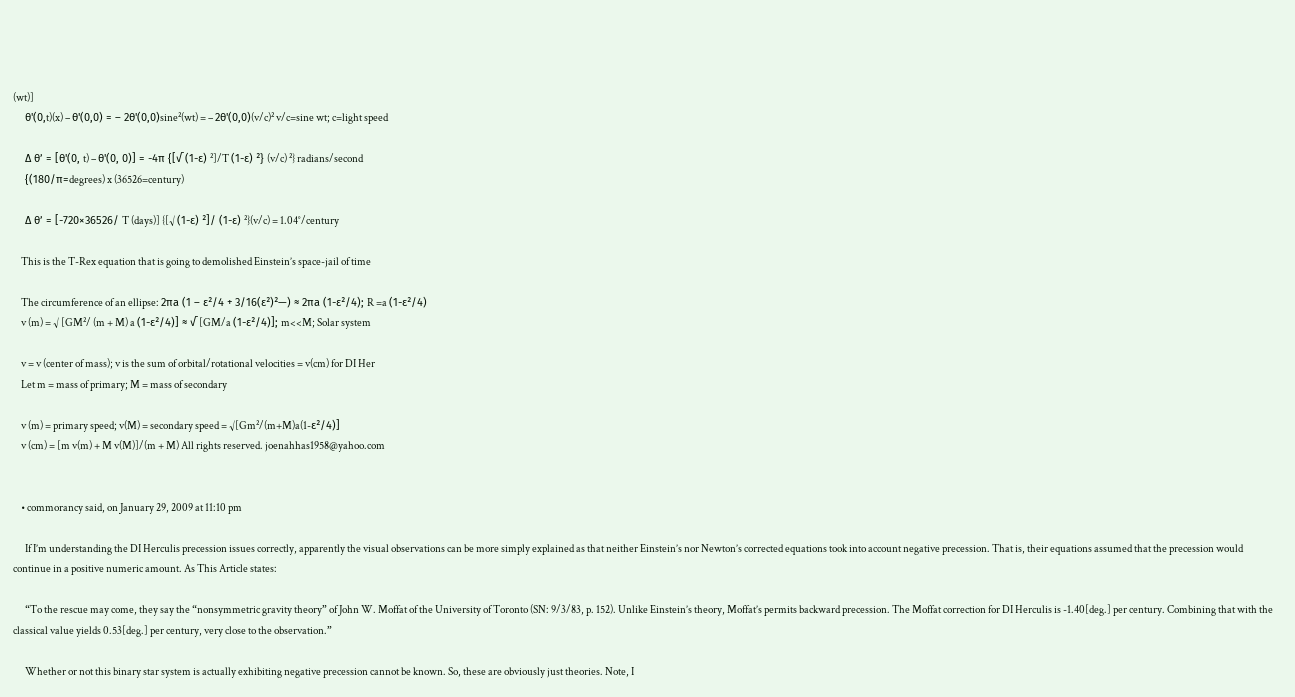(wt)]
    θ'(0,t)(x) – θ'(0,0) = – 2θ'(0,0)sine²(wt) = – 2θ'(0,0)(v/c)² v/c=sine wt; c=light speed

    Δ θ’ = [θ'(0, t) – θ'(0, 0)] = -4π {[√ (1-ε) ²]/T (1-ε) ²} (v/c) ²} radians/second
    {(180/π=degrees) x (36526=century)

    Δ θ’ = [-720×36526/ T (days)] {[√ (1-ε) ²]/ (1-ε) ²}(v/c) = 1.04°/century

    This is the T-Rex equation that is going to demolished Einstein’s space-jail of time

    The circumference of an ellipse: 2πa (1 – ε²/4 + 3/16(ε²)²—) ≈ 2πa (1-ε²/4); R =a (1-ε²/4)
    v (m) = √ [GM²/ (m + M) a (1-ε²/4)] ≈ √ [GM/a (1-ε²/4)]; m<<M; Solar system

    v = v (center of mass); v is the sum of orbital/rotational velocities = v(cm) for DI Her
    Let m = mass of primary; M = mass of secondary

    v (m) = primary speed; v(M) = secondary speed = √[Gm²/(m+M)a(1-ε²/4)]
    v (cm) = [m v(m) + M v(M)]/(m + M) All rights reserved. joenahhas1958@yahoo.com


    • commorancy said, on January 29, 2009 at 11:10 pm

      If I’m understanding the DI Herculis precession issues correctly, apparently the visual observations can be more simply explained as that neither Einstein’s nor Newton’s corrected equations took into account negative precession. That is, their equations assumed that the precession would continue in a positive numeric amount. As This Article states:

      “To the rescue may come, they say the “nonsymmetric gravity theory” of John W. Moffat of the University of Toronto (SN: 9/3/83, p. 152). Unlike Einstein’s theory, Moffat’s permits backward precession. The Moffat correction for DI Herculis is -1.40[deg.] per century. Combining that with the classical value yields 0.53[deg.] per century, very close to the observation.”

      Whether or not this binary star system is actually exhibiting negative precession cannot be known. So, these are obviously just theories. Note, I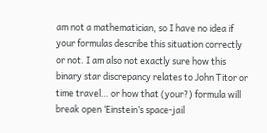am not a mathematician, so I have no idea if your formulas describe this situation correctly or not. I am also not exactly sure how this binary star discrepancy relates to John Titor or time travel… or how that (your?) formula will break open ‘Einstein’s space-jail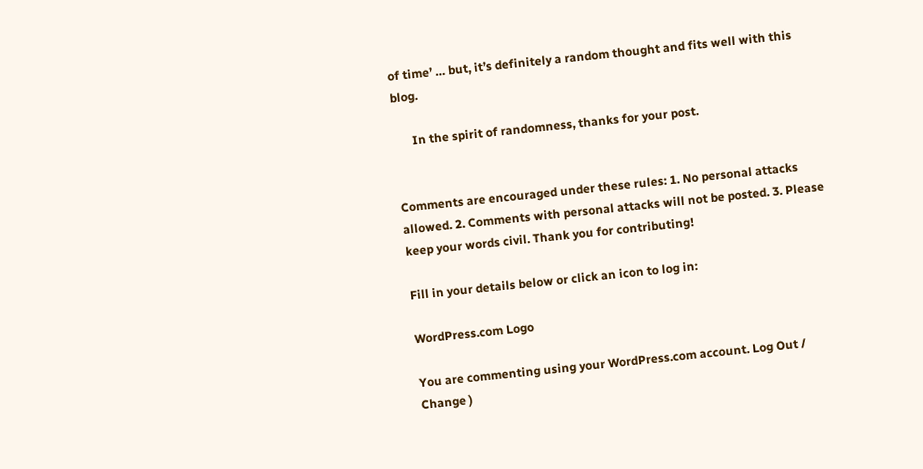of time’ … but, it’s definitely a random thought and fits well with this blog.

      In the spirit of randomness, thanks for your post.


Comments are encouraged under these rules: 1. No personal attacks allowed. 2. Comments with personal attacks will not be posted. 3. Please keep your words civil. Thank you for contributing!

Fill in your details below or click an icon to log in:

WordPress.com Logo

You are commenting using your WordPress.com account. Log Out /  Change )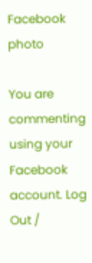Facebook photo

You are commenting using your Facebook account. Log Out /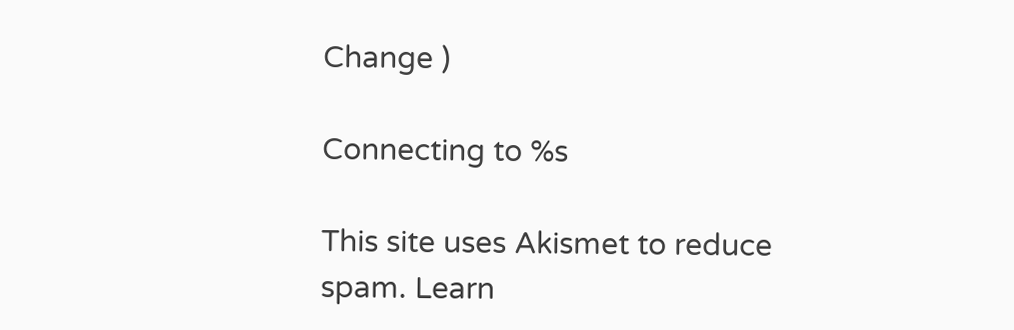Change )

Connecting to %s

This site uses Akismet to reduce spam. Learn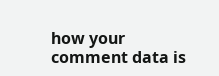how your comment data is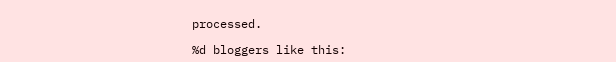processed.

%d bloggers like this: